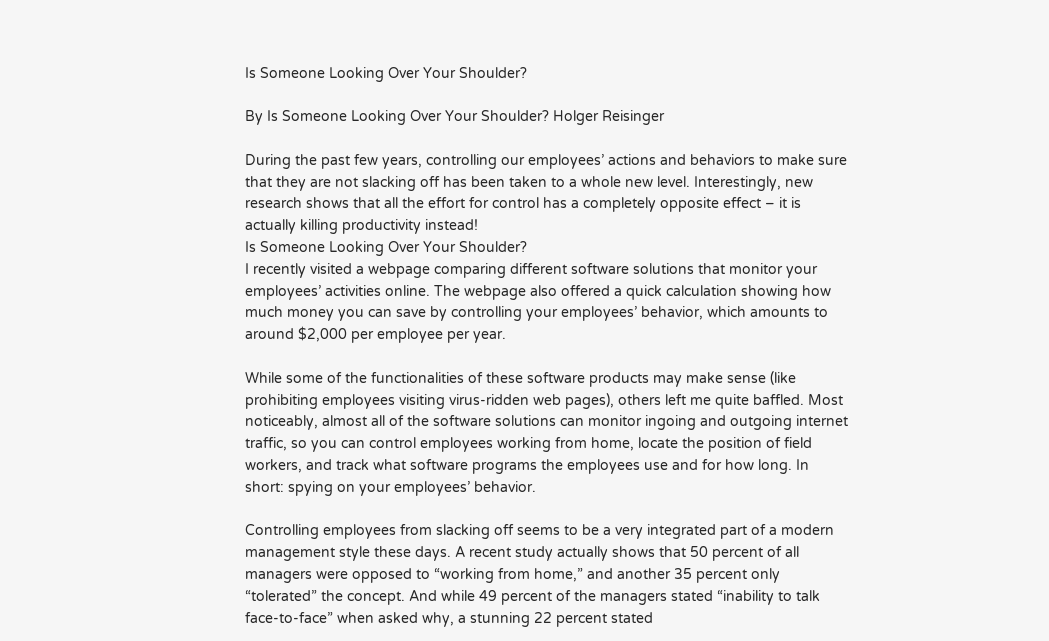Is Someone Looking Over Your Shoulder?

By Is Someone Looking Over Your Shoulder? Holger Reisinger

During the past few years, controlling our employees’ actions and behaviors to make sure that they are not slacking off has been taken to a whole new level. Interestingly, new research shows that all the effort for control has a completely opposite effect – it is actually killing productivity instead!
Is Someone Looking Over Your Shoulder?
I recently visited a webpage comparing different software solutions that monitor your employees’ activities online. The webpage also offered a quick calculation showing how much money you can save by controlling your employees’ behavior, which amounts to around $2,000 per employee per year.

While some of the functionalities of these software products may make sense (like prohibiting employees visiting virus-ridden web pages), others left me quite baffled. Most noticeably, almost all of the software solutions can monitor ingoing and outgoing internet traffic, so you can control employees working from home, locate the position of field workers, and track what software programs the employees use and for how long. In short: spying on your employees’ behavior.

Controlling employees from slacking off seems to be a very integrated part of a modern management style these days. A recent study actually shows that 50 percent of all managers were opposed to “working from home,” and another 35 percent only “tolerated” the concept. And while 49 percent of the managers stated “inability to talk face-to-face” when asked why, a stunning 22 percent stated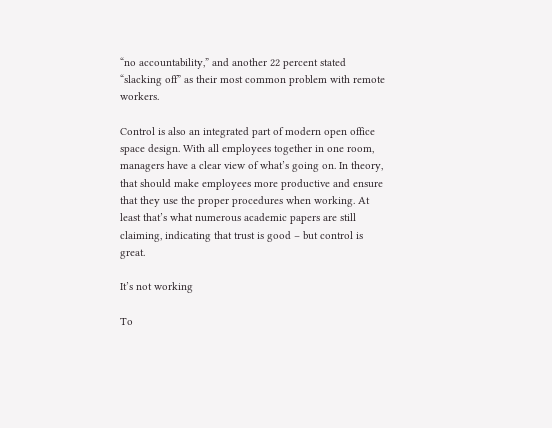“no accountability,” and another 22 percent stated “slacking off” as their most common problem with remote workers.

Control is also an integrated part of modern open office space design. With all employees together in one room, managers have a clear view of what’s going on. In theory, that should make employees more productive and ensure that they use the proper procedures when working. At least that’s what numerous academic papers are still claiming, indicating that trust is good – but control is great.

It’s not working

To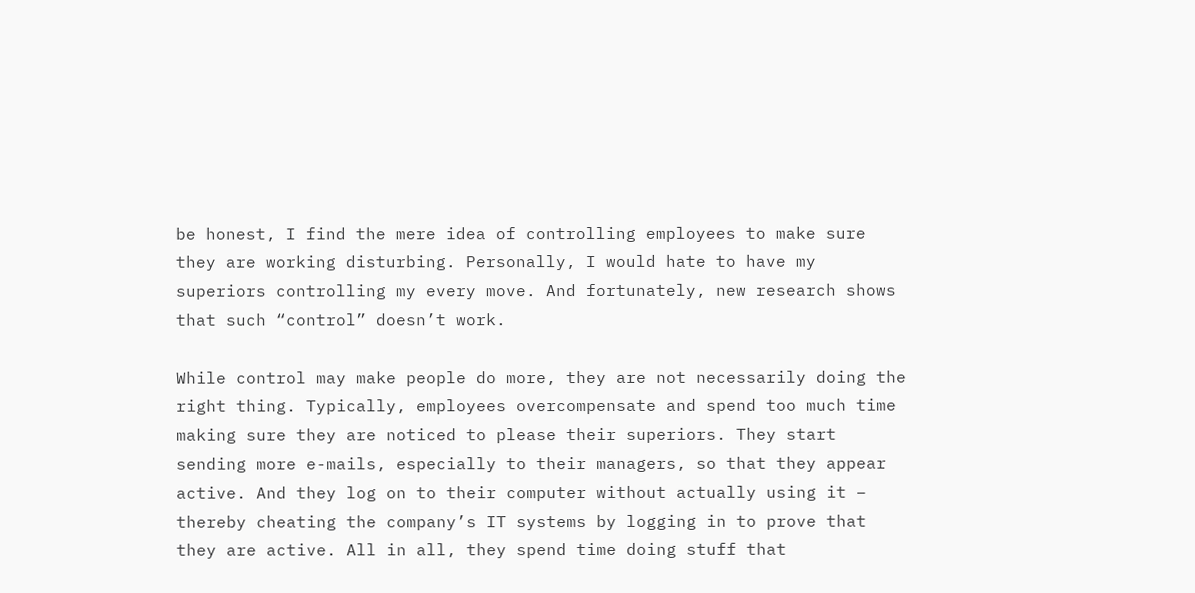be honest, I find the mere idea of controlling employees to make sure they are working disturbing. Personally, I would hate to have my superiors controlling my every move. And fortunately, new research shows that such “control” doesn’t work.

While control may make people do more, they are not necessarily doing the right thing. Typically, employees overcompensate and spend too much time making sure they are noticed to please their superiors. They start sending more e-mails, especially to their managers, so that they appear active. And they log on to their computer without actually using it – thereby cheating the company’s IT systems by logging in to prove that they are active. All in all, they spend time doing stuff that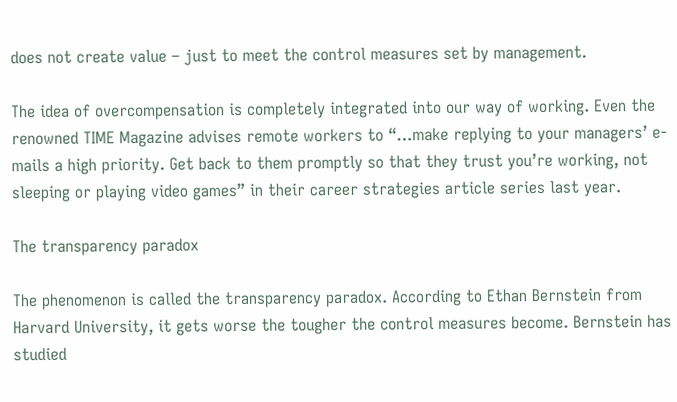does not create value – just to meet the control measures set by management.

The idea of overcompensation is completely integrated into our way of working. Even the renowned TIME Magazine advises remote workers to “…make replying to your managers’ e-mails a high priority. Get back to them promptly so that they trust you’re working, not sleeping or playing video games” in their career strategies article series last year.

The transparency paradox

The phenomenon is called the transparency paradox. According to Ethan Bernstein from Harvard University, it gets worse the tougher the control measures become. Bernstein has studied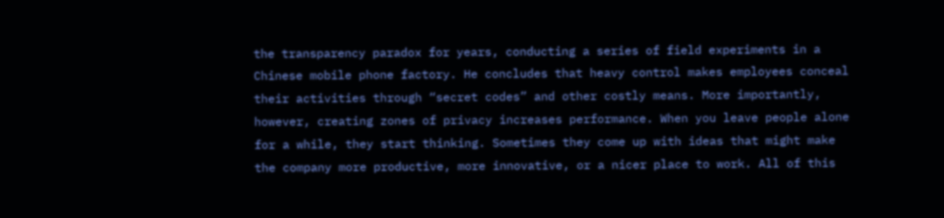the transparency paradox for years, conducting a series of field experiments in a Chinese mobile phone factory. He concludes that heavy control makes employees conceal their activities through “secret codes” and other costly means. More importantly, however, creating zones of privacy increases performance. When you leave people alone for a while, they start thinking. Sometimes they come up with ideas that might make the company more productive, more innovative, or a nicer place to work. All of this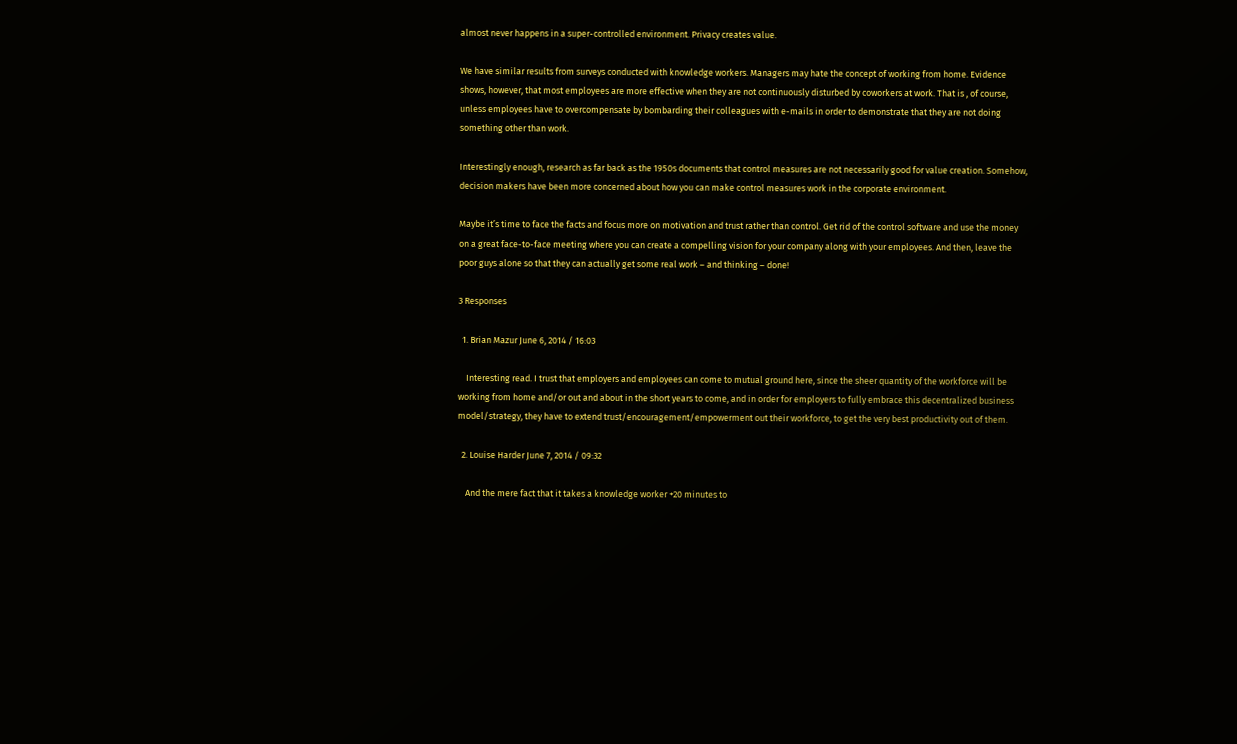almost never happens in a super-controlled environment. Privacy creates value.

We have similar results from surveys conducted with knowledge workers. Managers may hate the concept of working from home. Evidence shows, however, that most employees are more effective when they are not continuously disturbed by coworkers at work. That is , of course, unless employees have to overcompensate by bombarding their colleagues with e-mails in order to demonstrate that they are not doing something other than work.

Interestingly enough, research as far back as the 1950s documents that control measures are not necessarily good for value creation. Somehow, decision makers have been more concerned about how you can make control measures work in the corporate environment.

Maybe it’s time to face the facts and focus more on motivation and trust rather than control. Get rid of the control software and use the money on a great face-to-face meeting where you can create a compelling vision for your company along with your employees. And then, leave the poor guys alone so that they can actually get some real work – and thinking – done!

3 Responses

  1. Brian Mazur June 6, 2014 / 16:03

    Interesting read. I trust that employers and employees can come to mutual ground here, since the sheer quantity of the workforce will be working from home and/or out and about in the short years to come, and in order for employers to fully embrace this decentralized business model/strategy, they have to extend trust/encouragement/empowerment out their workforce, to get the very best productivity out of them.

  2. Louise Harder June 7, 2014 / 09:32

    And the mere fact that it takes a knowledge worker +20 minutes to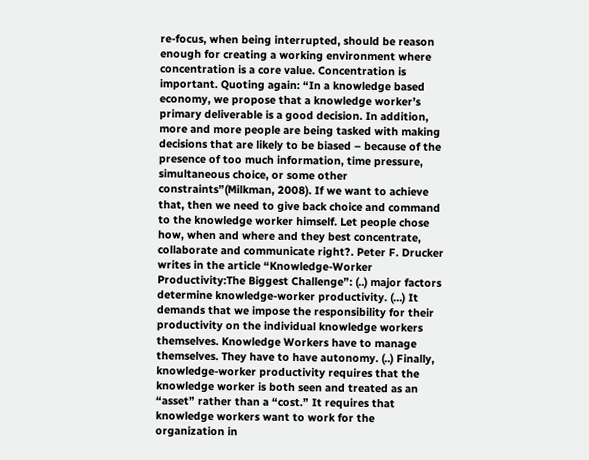re-focus, when being interrupted, should be reason enough for creating a working environment where concentration is a core value. Concentration is important. Quoting again: “In a knowledge based economy, we propose that a knowledge worker’s primary deliverable is a good decision. In addition, more and more people are being tasked with making decisions that are likely to be biased – because of the presence of too much information, time pressure, simultaneous choice, or some other constraints”(Milkman, 2008). If we want to achieve that, then we need to give back choice and command to the knowledge worker himself. Let people chose how, when and where and they best concentrate, collaborate and communicate right?. Peter F. Drucker writes in the article “Knowledge-Worker Productivity:The Biggest Challenge”: (..) major factors determine knowledge-worker productivity. (…) It demands that we impose the responsibility for their productivity on the individual knowledge workers themselves. Knowledge Workers have to manage themselves. They have to have autonomy. (..) Finally, knowledge-worker productivity requires that the knowledge worker is both seen and treated as an “asset” rather than a “cost.” It requires that knowledge workers want to work for the organization in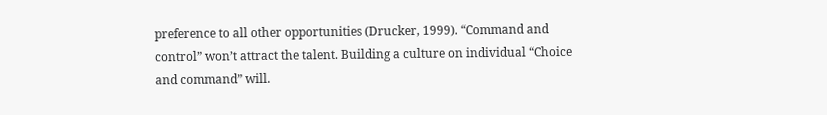preference to all other opportunities (Drucker, 1999). “Command and control” won’t attract the talent. Building a culture on individual “Choice and command” will.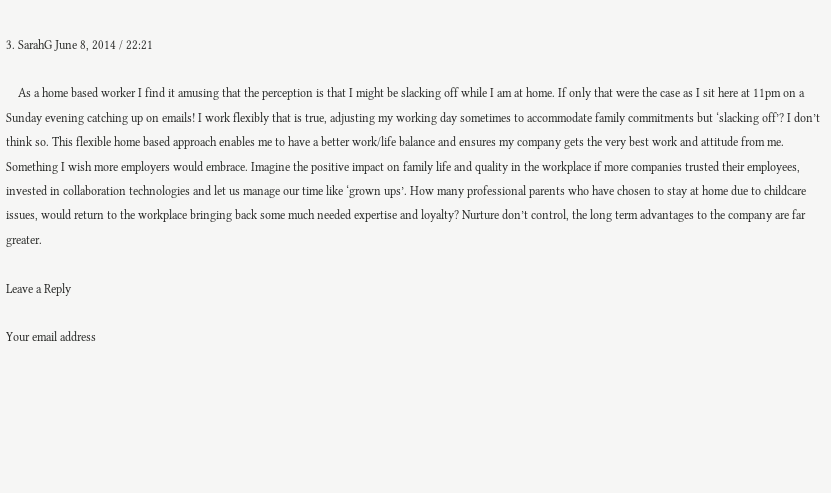3. SarahG June 8, 2014 / 22:21

    As a home based worker I find it amusing that the perception is that I might be slacking off while I am at home. If only that were the case as I sit here at 11pm on a Sunday evening catching up on emails! I work flexibly that is true, adjusting my working day sometimes to accommodate family commitments but ‘slacking off’? I don’t think so. This flexible home based approach enables me to have a better work/life balance and ensures my company gets the very best work and attitude from me. Something I wish more employers would embrace. Imagine the positive impact on family life and quality in the workplace if more companies trusted their employees, invested in collaboration technologies and let us manage our time like ‘grown ups’. How many professional parents who have chosen to stay at home due to childcare issues, would return to the workplace bringing back some much needed expertise and loyalty? Nurture don’t control, the long term advantages to the company are far greater.

Leave a Reply

Your email address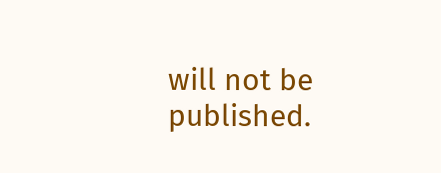will not be published.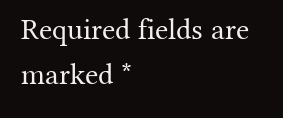Required fields are marked *